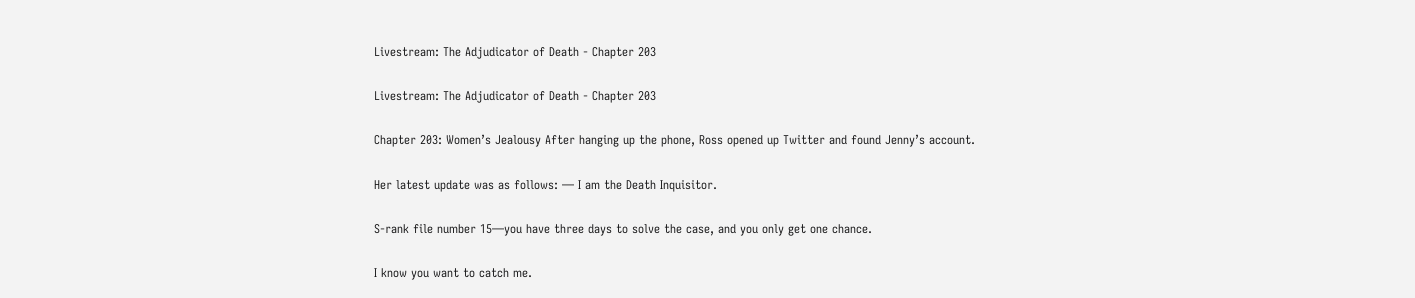Livestream: The Adjudicator of Death - Chapter 203

Livestream: The Adjudicator of Death - Chapter 203

Chapter 203: Women’s Jealousy After hanging up the phone, Ross opened up Twitter and found Jenny’s account.

Her latest update was as follows: — I am the Death Inquisitor.

S-rank file number 15—you have three days to solve the case, and you only get one chance.

I know you want to catch me.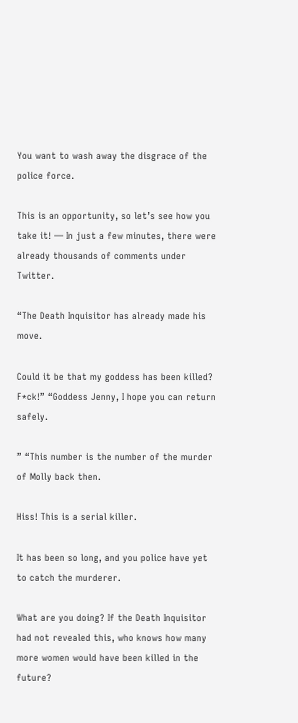You want to wash away the disgrace of the police force.

This is an opportunity, so let’s see how you take it! — In just a few minutes, there were already thousands of comments under Twitter.

“The Death Inquisitor has already made his move.

Could it be that my goddess has been killed? F*ck!” “Goddess Jenny, I hope you can return safely.

” “This number is the number of the murder of Molly back then.

Hiss! This is a serial killer.

It has been so long, and you police have yet to catch the murderer.

What are you doing? If the Death Inquisitor had not revealed this, who knows how many more women would have been killed in the future?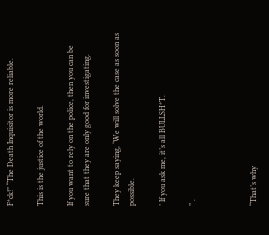F*ck!” “The Death Inquisitor is more reliable.

This is the justice of the world.

If you want to rely on the police, then you can be sure that they are only good for investigating.

They keep saying, ‘We will solve the case as soon as possible.

’ If you ask me, it’s all BULLSH*T.

” .



“That’s why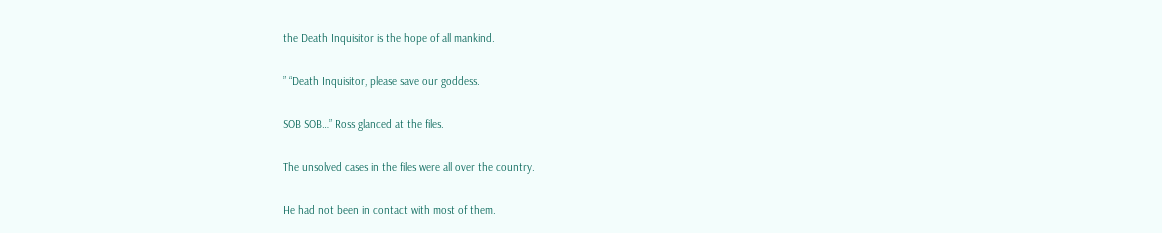the Death Inquisitor is the hope of all mankind.

” “Death Inquisitor, please save our goddess.

SOB SOB…” Ross glanced at the files.

The unsolved cases in the files were all over the country.

He had not been in contact with most of them.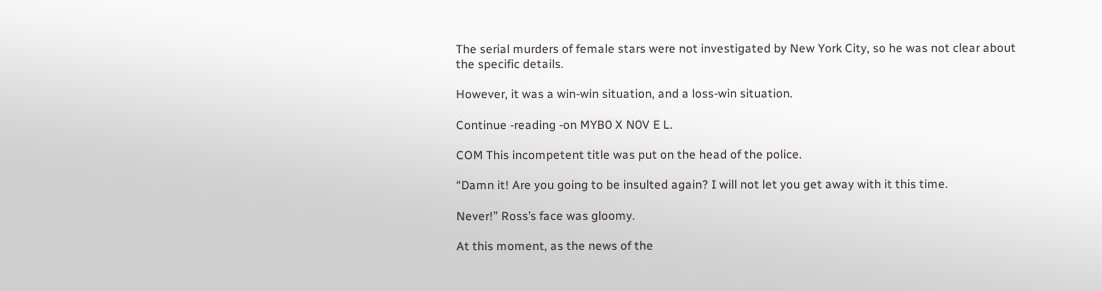The serial murders of female stars were not investigated by New York City, so he was not clear about the specific details.

However, it was a win-win situation, and a loss-win situation.

Continue -reading -on MYB0 X N0V E L.

COM This incompetent title was put on the head of the police.

“Damn it! Are you going to be insulted again? I will not let you get away with it this time.

Never!” Ross’s face was gloomy.

At this moment, as the news of the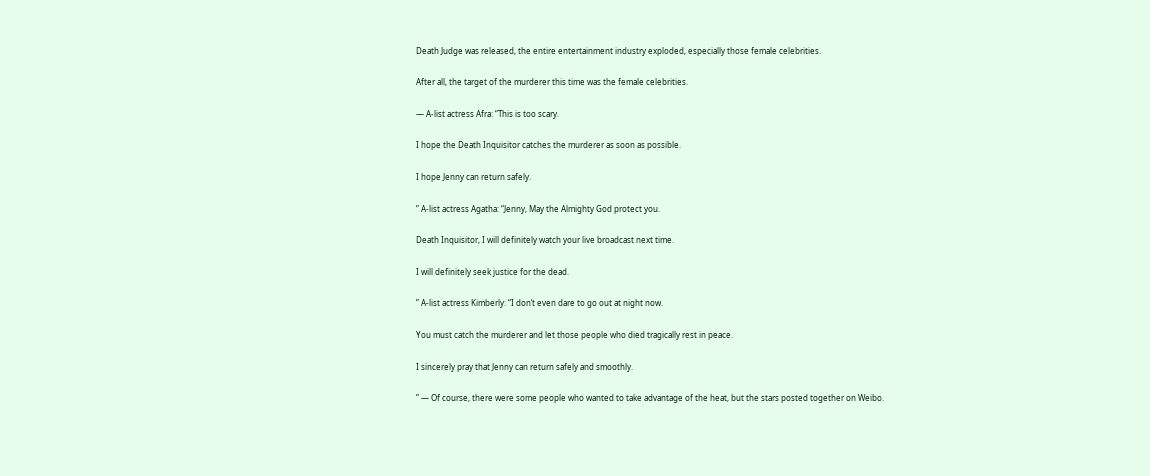Death Judge was released, the entire entertainment industry exploded, especially those female celebrities.

After all, the target of the murderer this time was the female celebrities.

— A-list actress Afra: “This is too scary.

I hope the Death Inquisitor catches the murderer as soon as possible.

I hope Jenny can return safely.

” A-list actress Agatha: “Jenny, May the Almighty God protect you.

Death Inquisitor, I will definitely watch your live broadcast next time.

I will definitely seek justice for the dead.

” A-list actress Kimberly: “I don’t even dare to go out at night now.

You must catch the murderer and let those people who died tragically rest in peace.

I sincerely pray that Jenny can return safely and smoothly.

” — Of course, there were some people who wanted to take advantage of the heat, but the stars posted together on Weibo.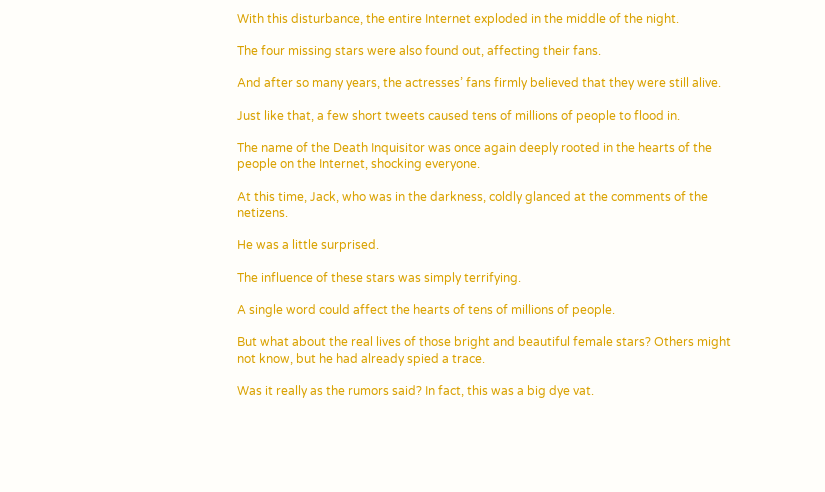With this disturbance, the entire Internet exploded in the middle of the night.

The four missing stars were also found out, affecting their fans.

And after so many years, the actresses’ fans firmly believed that they were still alive.

Just like that, a few short tweets caused tens of millions of people to flood in.

The name of the Death Inquisitor was once again deeply rooted in the hearts of the people on the Internet, shocking everyone.

At this time, Jack, who was in the darkness, coldly glanced at the comments of the netizens.

He was a little surprised.

The influence of these stars was simply terrifying.

A single word could affect the hearts of tens of millions of people.

But what about the real lives of those bright and beautiful female stars? Others might not know, but he had already spied a trace.

Was it really as the rumors said? In fact, this was a big dye vat.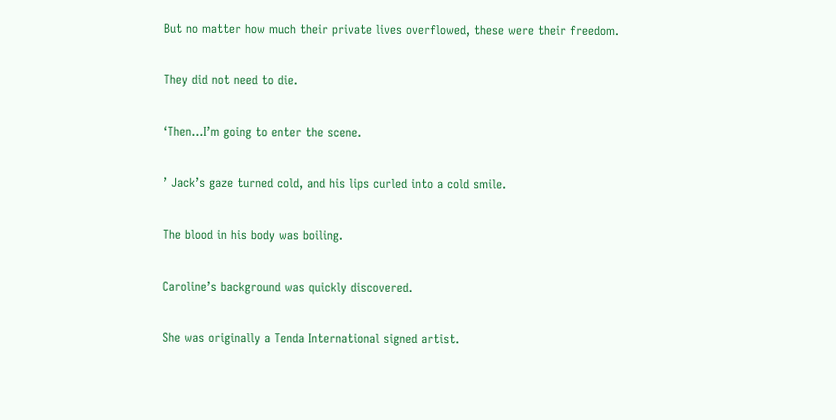But no matter how much their private lives overflowed, these were their freedom.

They did not need to die.

‘Then…I’m going to enter the scene.

’ Jack’s gaze turned cold, and his lips curled into a cold smile.

The blood in his body was boiling.

Caroline’s background was quickly discovered.

She was originally a Tenda International signed artist.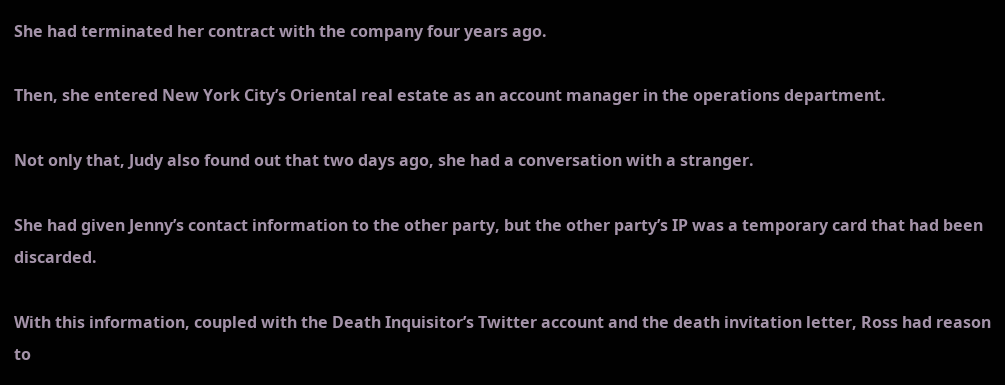She had terminated her contract with the company four years ago.

Then, she entered New York City’s Oriental real estate as an account manager in the operations department.

Not only that, Judy also found out that two days ago, she had a conversation with a stranger.

She had given Jenny’s contact information to the other party, but the other party’s IP was a temporary card that had been discarded.

With this information, coupled with the Death Inquisitor’s Twitter account and the death invitation letter, Ross had reason to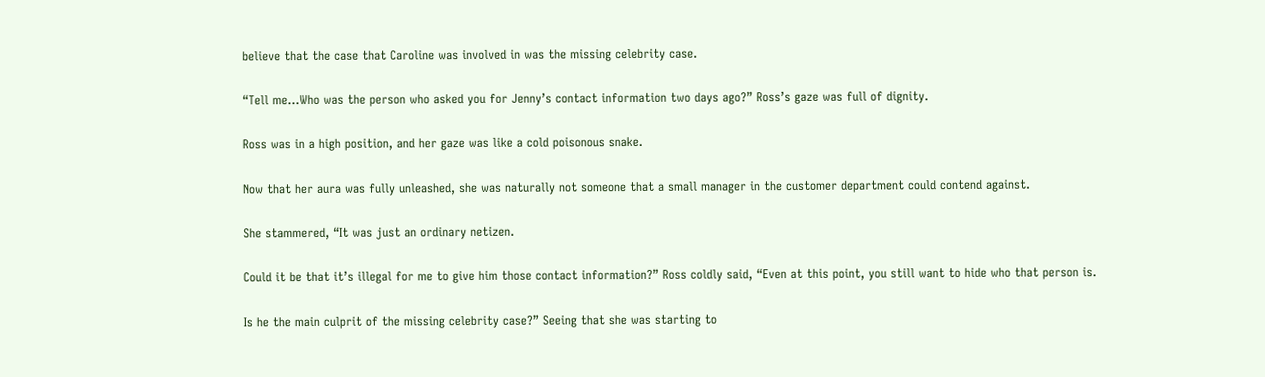believe that the case that Caroline was involved in was the missing celebrity case.

“Tell me…Who was the person who asked you for Jenny’s contact information two days ago?” Ross’s gaze was full of dignity.

Ross was in a high position, and her gaze was like a cold poisonous snake.

Now that her aura was fully unleashed, she was naturally not someone that a small manager in the customer department could contend against.

She stammered, “It was just an ordinary netizen.

Could it be that it’s illegal for me to give him those contact information?” Ross coldly said, “Even at this point, you still want to hide who that person is.

Is he the main culprit of the missing celebrity case?” Seeing that she was starting to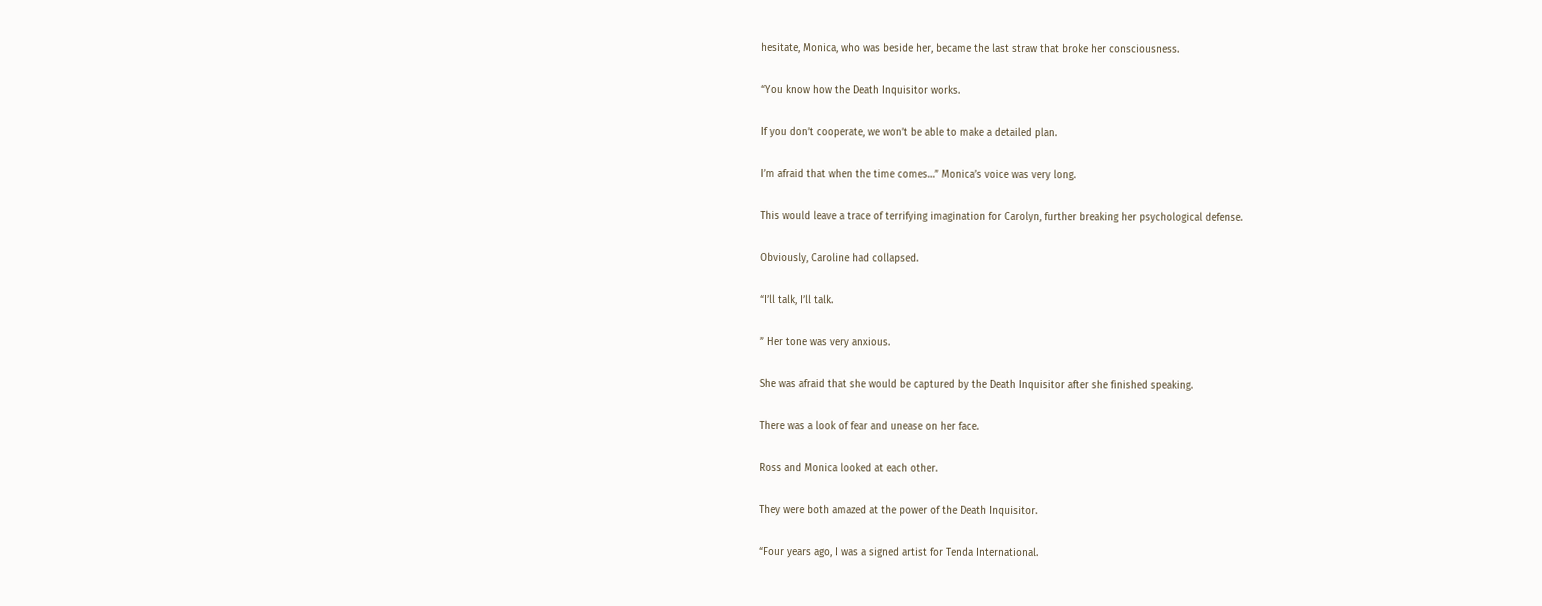hesitate, Monica, who was beside her, became the last straw that broke her consciousness.

“You know how the Death Inquisitor works.

If you don’t cooperate, we won’t be able to make a detailed plan.

I’m afraid that when the time comes…” Monica’s voice was very long.

This would leave a trace of terrifying imagination for Carolyn, further breaking her psychological defense.

Obviously, Caroline had collapsed.

“I’ll talk, I’ll talk.

” Her tone was very anxious.

She was afraid that she would be captured by the Death Inquisitor after she finished speaking.

There was a look of fear and unease on her face.

Ross and Monica looked at each other.

They were both amazed at the power of the Death Inquisitor.

“Four years ago, I was a signed artist for Tenda International.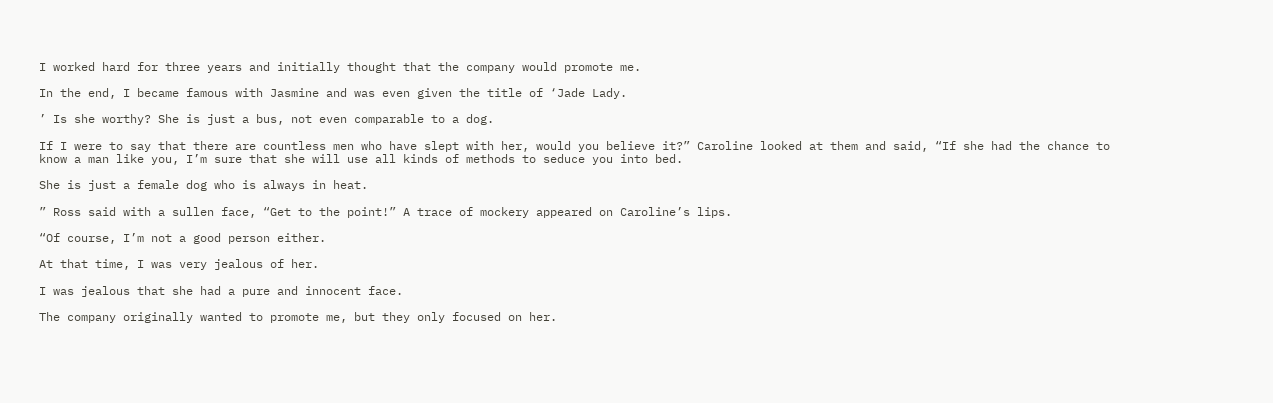I worked hard for three years and initially thought that the company would promote me.

In the end, I became famous with Jasmine and was even given the title of ‘Jade Lady.

’ Is she worthy? She is just a bus, not even comparable to a dog.

If I were to say that there are countless men who have slept with her, would you believe it?” Caroline looked at them and said, “If she had the chance to know a man like you, I’m sure that she will use all kinds of methods to seduce you into bed.

She is just a female dog who is always in heat.

” Ross said with a sullen face, “Get to the point!” A trace of mockery appeared on Caroline’s lips.

“Of course, I’m not a good person either.

At that time, I was very jealous of her.

I was jealous that she had a pure and innocent face.

The company originally wanted to promote me, but they only focused on her.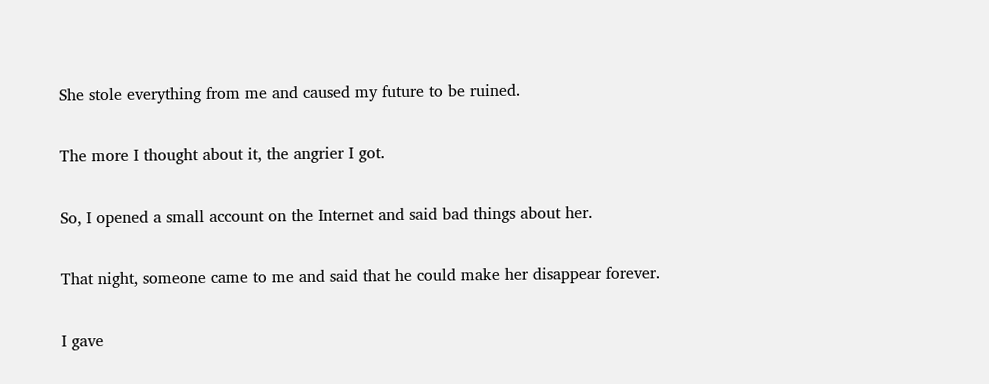She stole everything from me and caused my future to be ruined.

The more I thought about it, the angrier I got.

So, I opened a small account on the Internet and said bad things about her.

That night, someone came to me and said that he could make her disappear forever.

I gave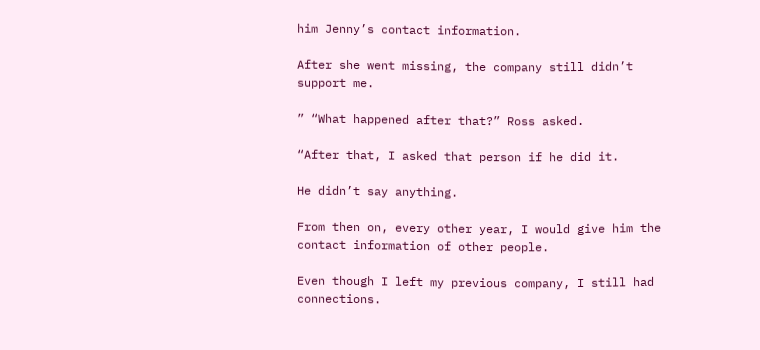him Jenny’s contact information.

After she went missing, the company still didn’t support me.

” “What happened after that?” Ross asked.

“After that, I asked that person if he did it.

He didn’t say anything.

From then on, every other year, I would give him the contact information of other people.

Even though I left my previous company, I still had connections.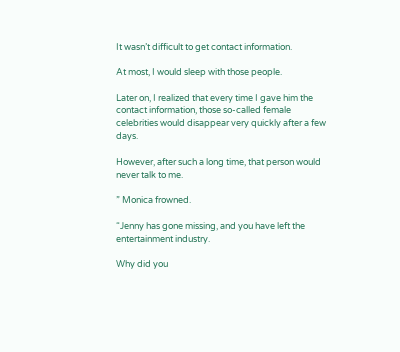It wasn’t difficult to get contact information.

At most, I would sleep with those people.

Later on, I realized that every time I gave him the contact information, those so-called female celebrities would disappear very quickly after a few days.

However, after such a long time, that person would never talk to me.

” Monica frowned.

“Jenny has gone missing, and you have left the entertainment industry.

Why did you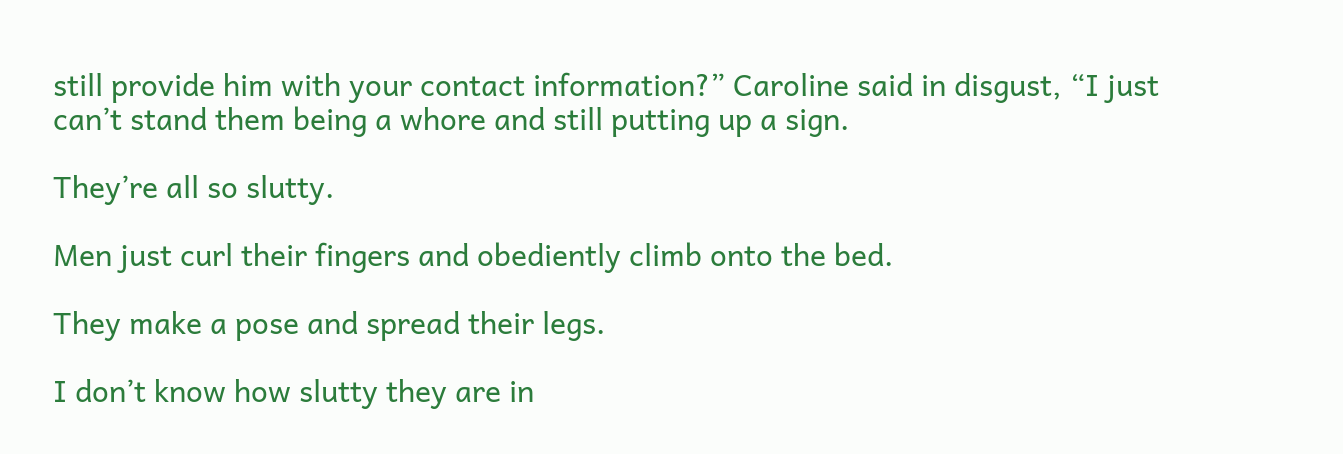still provide him with your contact information?” Caroline said in disgust, “I just can’t stand them being a whore and still putting up a sign.

They’re all so slutty.

Men just curl their fingers and obediently climb onto the bed.

They make a pose and spread their legs.

I don’t know how slutty they are in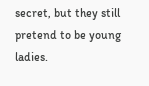secret, but they still pretend to be young ladies.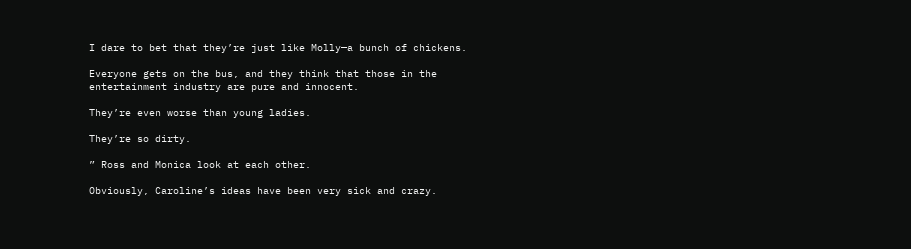I dare to bet that they’re just like Molly—a bunch of chickens.

Everyone gets on the bus, and they think that those in the entertainment industry are pure and innocent.

They’re even worse than young ladies.

They’re so dirty.

” Ross and Monica look at each other.

Obviously, Caroline’s ideas have been very sick and crazy.